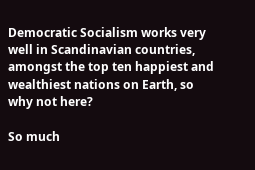Democratic Socialism works very well in Scandinavian countries, amongst the top ten happiest and wealthiest nations on Earth, so why not here?

So much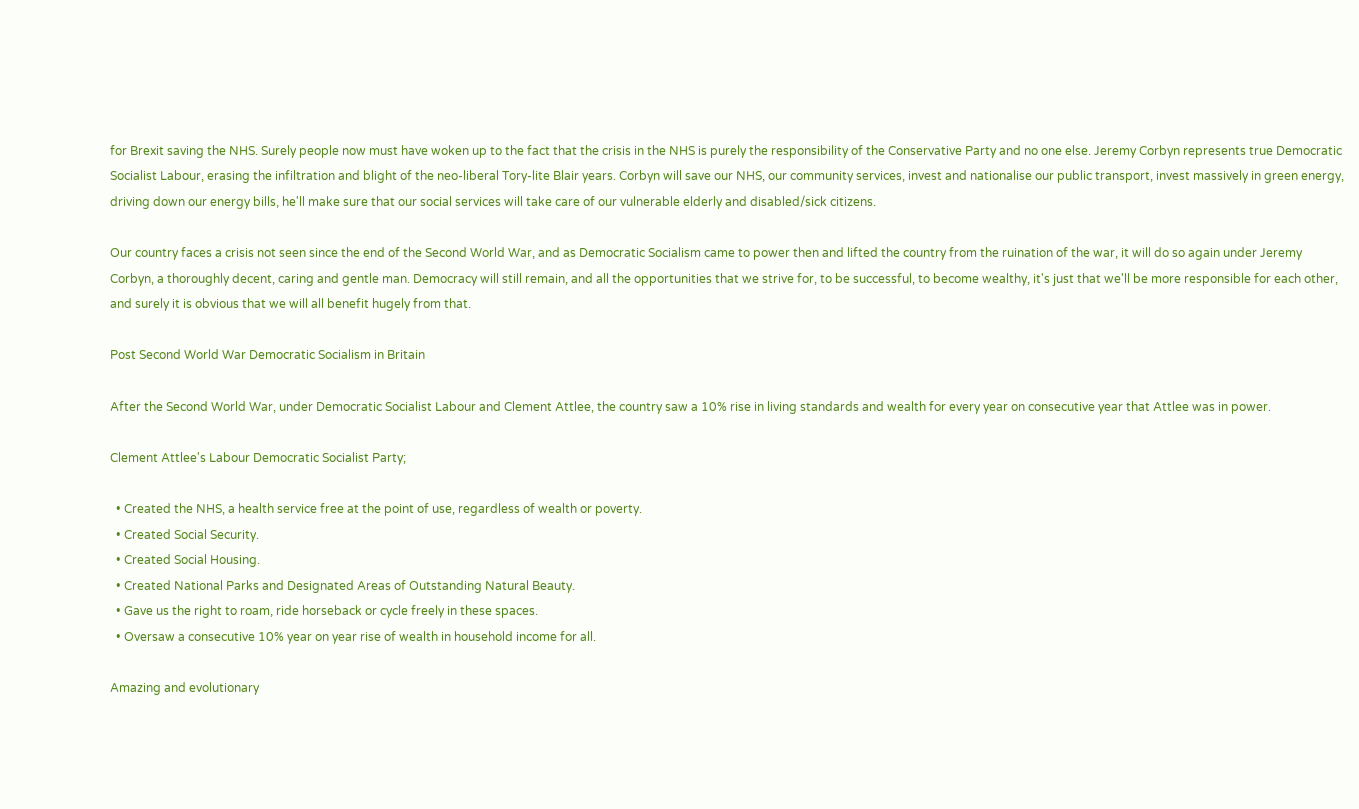for Brexit saving the NHS. Surely people now must have woken up to the fact that the crisis in the NHS is purely the responsibility of the Conservative Party and no one else. Jeremy Corbyn represents true Democratic Socialist Labour, erasing the infiltration and blight of the neo-liberal Tory-lite Blair years. Corbyn will save our NHS, our community services, invest and nationalise our public transport, invest massively in green energy, driving down our energy bills, he'll make sure that our social services will take care of our vulnerable elderly and disabled/sick citizens.

Our country faces a crisis not seen since the end of the Second World War, and as Democratic Socialism came to power then and lifted the country from the ruination of the war, it will do so again under Jeremy Corbyn, a thoroughly decent, caring and gentle man. Democracy will still remain, and all the opportunities that we strive for, to be successful, to become wealthy, it's just that we'll be more responsible for each other, and surely it is obvious that we will all benefit hugely from that.

Post Second World War Democratic Socialism in Britain

After the Second World War, under Democratic Socialist Labour and Clement Attlee, the country saw a 10% rise in living standards and wealth for every year on consecutive year that Attlee was in power.

Clement Attlee's Labour Democratic Socialist Party;

  • Created the NHS, a health service free at the point of use, regardless of wealth or poverty.
  • Created Social Security.
  • Created Social Housing.
  • Created National Parks and Designated Areas of Outstanding Natural Beauty.
  • Gave us the right to roam, ride horseback or cycle freely in these spaces.
  • Oversaw a consecutive 10% year on year rise of wealth in household income for all.

Amazing and evolutionary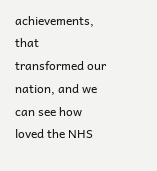achievements, that transformed our nation, and we can see how loved the NHS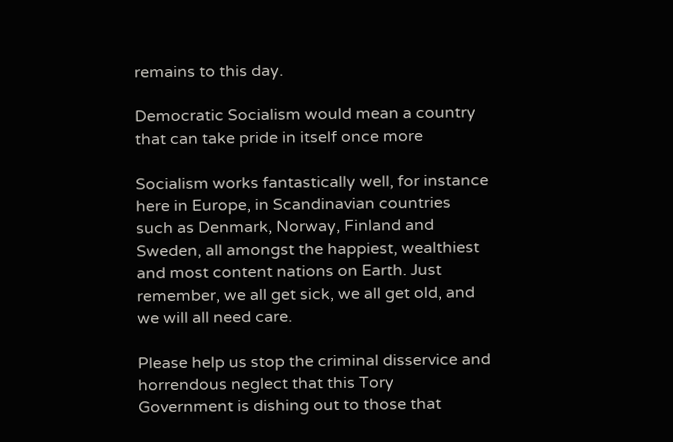remains to this day.

Democratic Socialism would mean a country that can take pride in itself once more

Socialism works fantastically well, for instance here in Europe, in Scandinavian countries such as Denmark, Norway, Finland and Sweden, all amongst the happiest, wealthiest and most content nations on Earth. Just remember, we all get sick, we all get old, and we will all need care.

Please help us stop the criminal disservice and horrendous neglect that this Tory Government is dishing out to those that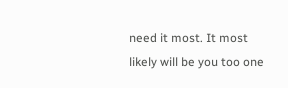need it most. It most likely will be you too one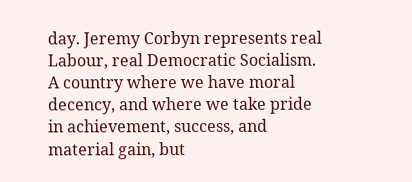day. Jeremy Corbyn represents real Labour, real Democratic Socialism. A country where we have moral decency, and where we take pride in achievement, success, and material gain, but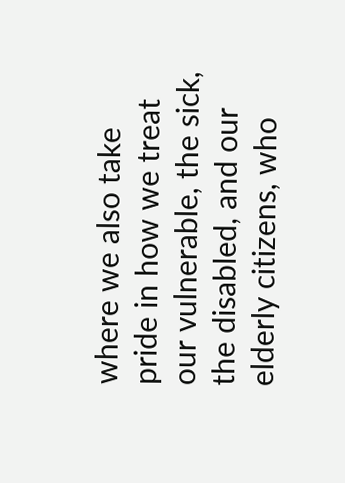where we also take pride in how we treat our vulnerable, the sick, the disabled, and our elderly citizens, who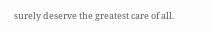surely deserve the greatest care of all.